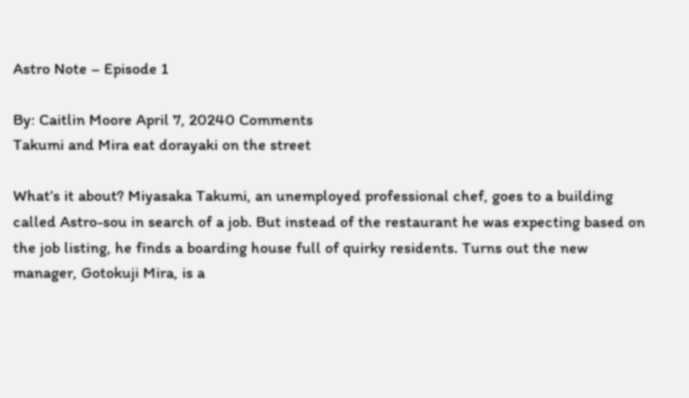Astro Note – Episode 1

By: Caitlin Moore April 7, 20240 Comments
Takumi and Mira eat dorayaki on the street

What’s it about? Miyasaka Takumi, an unemployed professional chef, goes to a building called Astro-sou in search of a job. But instead of the restaurant he was expecting based on the job listing, he finds a boarding house full of quirky residents. Turns out the new manager, Gotokuji Mira, is a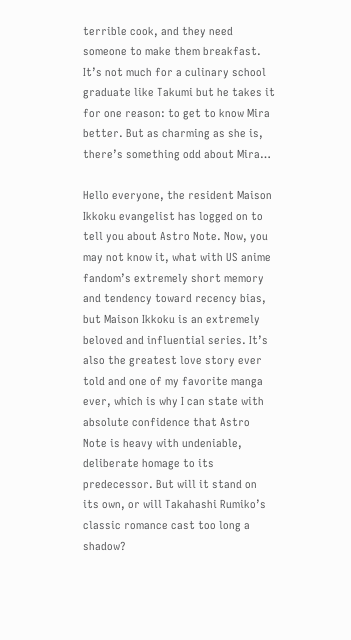terrible cook, and they need someone to make them breakfast. It’s not much for a culinary school graduate like Takumi but he takes it for one reason: to get to know Mira better. But as charming as she is, there’s something odd about Mira…

Hello everyone, the resident Maison Ikkoku evangelist has logged on to tell you about Astro Note. Now, you may not know it, what with US anime fandom’s extremely short memory and tendency toward recency bias, but Maison Ikkoku is an extremely beloved and influential series. It’s also the greatest love story ever told and one of my favorite manga ever, which is why I can state with absolute confidence that Astro Note is heavy with undeniable, deliberate homage to its predecessor. But will it stand on its own, or will Takahashi Rumiko’s classic romance cast too long a shadow?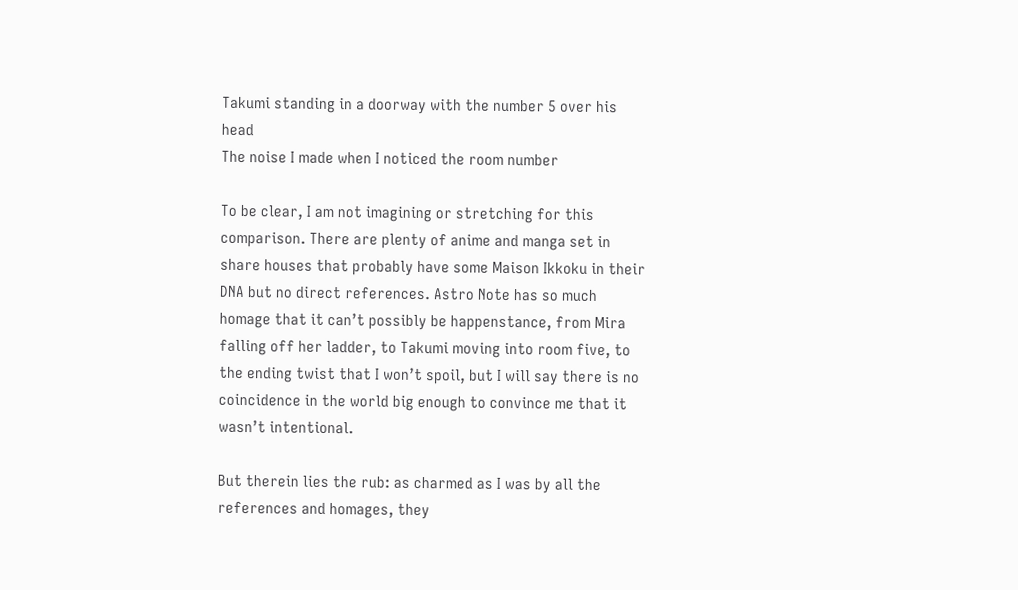Takumi standing in a doorway with the number 5 over his head
The noise I made when I noticed the room number

To be clear, I am not imagining or stretching for this comparison. There are plenty of anime and manga set in share houses that probably have some Maison Ikkoku in their DNA but no direct references. Astro Note has so much homage that it can’t possibly be happenstance, from Mira falling off her ladder, to Takumi moving into room five, to the ending twist that I won’t spoil, but I will say there is no coincidence in the world big enough to convince me that it wasn’t intentional.

But therein lies the rub: as charmed as I was by all the references and homages, they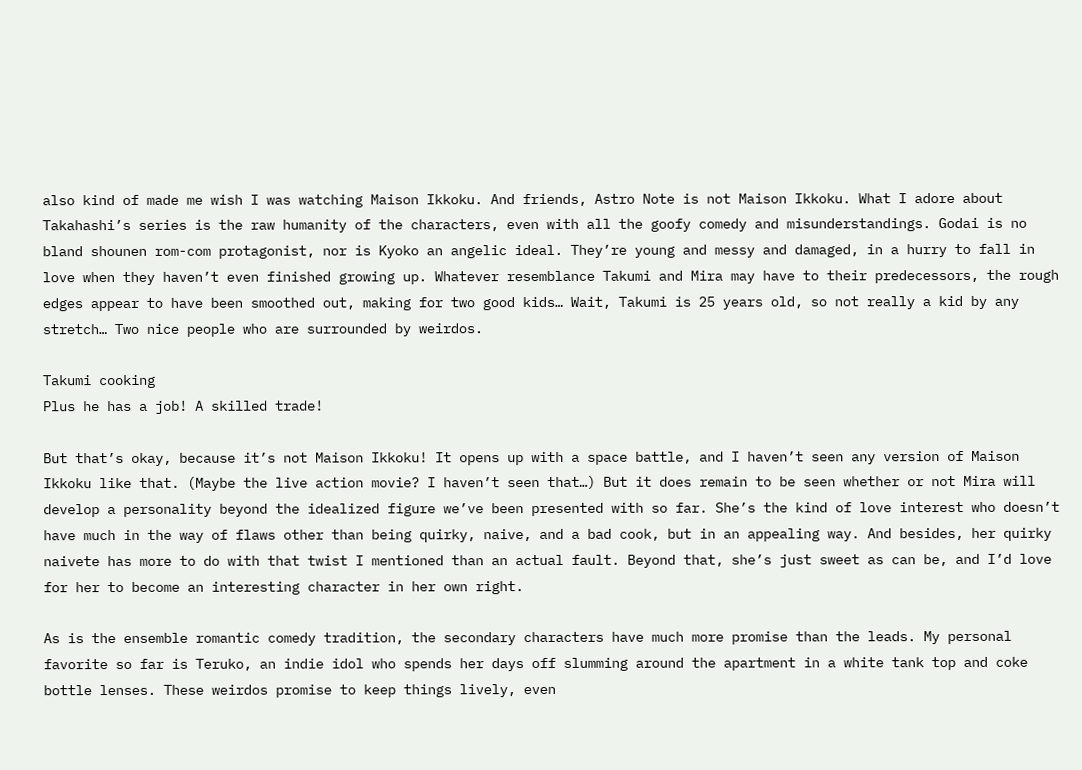also kind of made me wish I was watching Maison Ikkoku. And friends, Astro Note is not Maison Ikkoku. What I adore about Takahashi’s series is the raw humanity of the characters, even with all the goofy comedy and misunderstandings. Godai is no bland shounen rom-com protagonist, nor is Kyoko an angelic ideal. They’re young and messy and damaged, in a hurry to fall in love when they haven’t even finished growing up. Whatever resemblance Takumi and Mira may have to their predecessors, the rough edges appear to have been smoothed out, making for two good kids… Wait, Takumi is 25 years old, so not really a kid by any stretch… Two nice people who are surrounded by weirdos.

Takumi cooking
Plus he has a job! A skilled trade!

But that’s okay, because it’s not Maison Ikkoku! It opens up with a space battle, and I haven’t seen any version of Maison Ikkoku like that. (Maybe the live action movie? I haven’t seen that…) But it does remain to be seen whether or not Mira will develop a personality beyond the idealized figure we’ve been presented with so far. She’s the kind of love interest who doesn’t have much in the way of flaws other than being quirky, naive, and a bad cook, but in an appealing way. And besides, her quirky naivete has more to do with that twist I mentioned than an actual fault. Beyond that, she’s just sweet as can be, and I’d love for her to become an interesting character in her own right.

As is the ensemble romantic comedy tradition, the secondary characters have much more promise than the leads. My personal favorite so far is Teruko, an indie idol who spends her days off slumming around the apartment in a white tank top and coke bottle lenses. These weirdos promise to keep things lively, even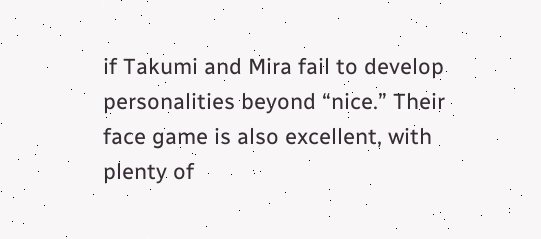if Takumi and Mira fail to develop personalities beyond “nice.” Their face game is also excellent, with plenty of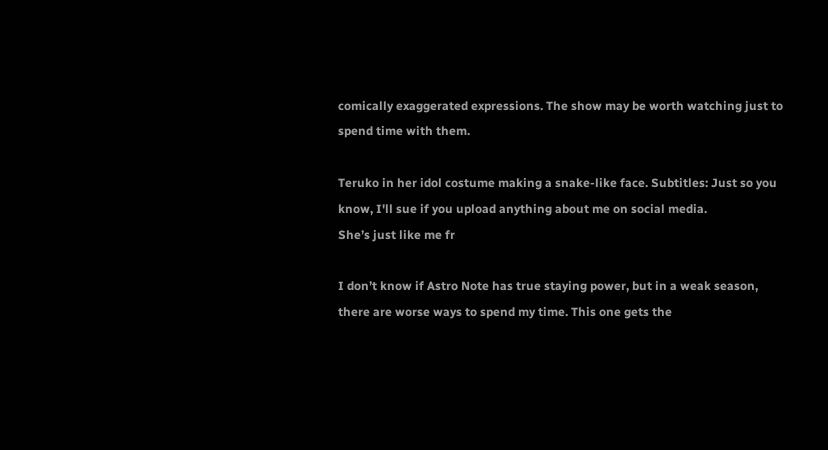comically exaggerated expressions. The show may be worth watching just to spend time with them.

Teruko in her idol costume making a snake-like face. Subtitles: Just so you know, I'll sue if you upload anything about me on social media.
She’s just like me fr

I don’t know if Astro Note has true staying power, but in a weak season, there are worse ways to spend my time. This one gets the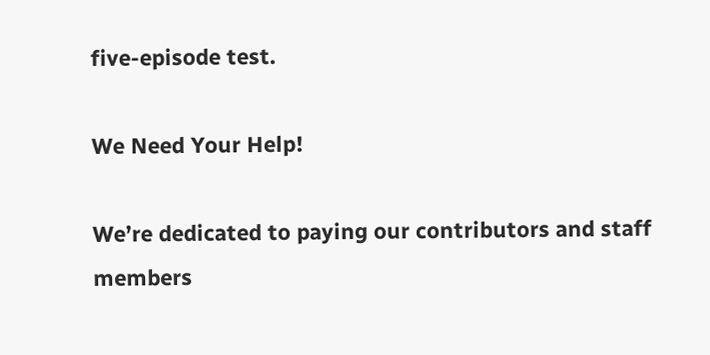five-episode test.

We Need Your Help!

We’re dedicated to paying our contributors and staff members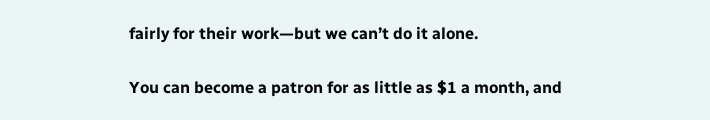fairly for their work—but we can’t do it alone.

You can become a patron for as little as $1 a month, and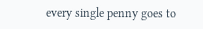every single penny goes to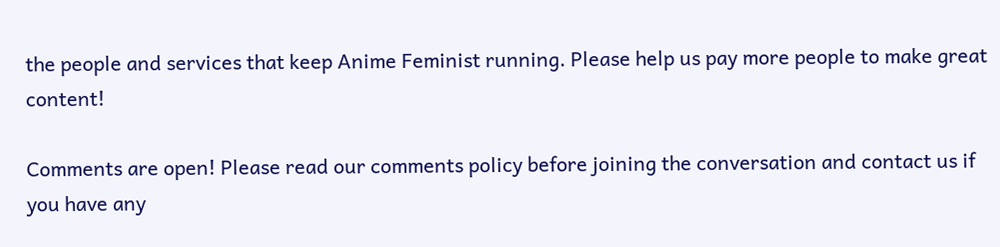the people and services that keep Anime Feminist running. Please help us pay more people to make great content!

Comments are open! Please read our comments policy before joining the conversation and contact us if you have any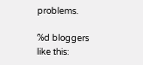problems.

%d bloggers like this: